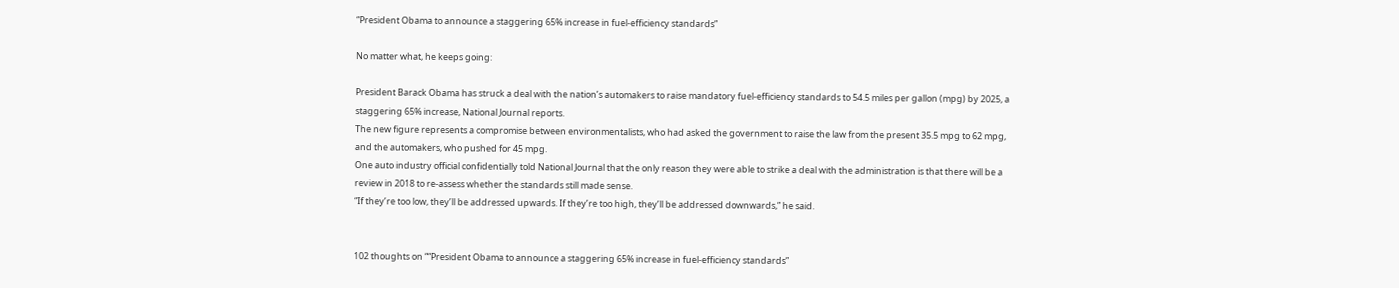“President Obama to announce a staggering 65% increase in fuel-efficiency standards”

No matter what, he keeps going:

President Barack Obama has struck a deal with the nation’s automakers to raise mandatory fuel-efficiency standards to 54.5 miles per gallon (mpg) by 2025, a staggering 65% increase, National Journal reports.
The new figure represents a compromise between environmentalists, who had asked the government to raise the law from the present 35.5 mpg to 62 mpg, and the automakers, who pushed for 45 mpg.
One auto industry official confidentially told National Journal that the only reason they were able to strike a deal with the administration is that there will be a review in 2018 to re-assess whether the standards still made sense.
“If they’re too low, they’ll be addressed upwards. If they’re too high, they’ll be addressed downwards,” he said.


102 thoughts on ““President Obama to announce a staggering 65% increase in fuel-efficiency standards”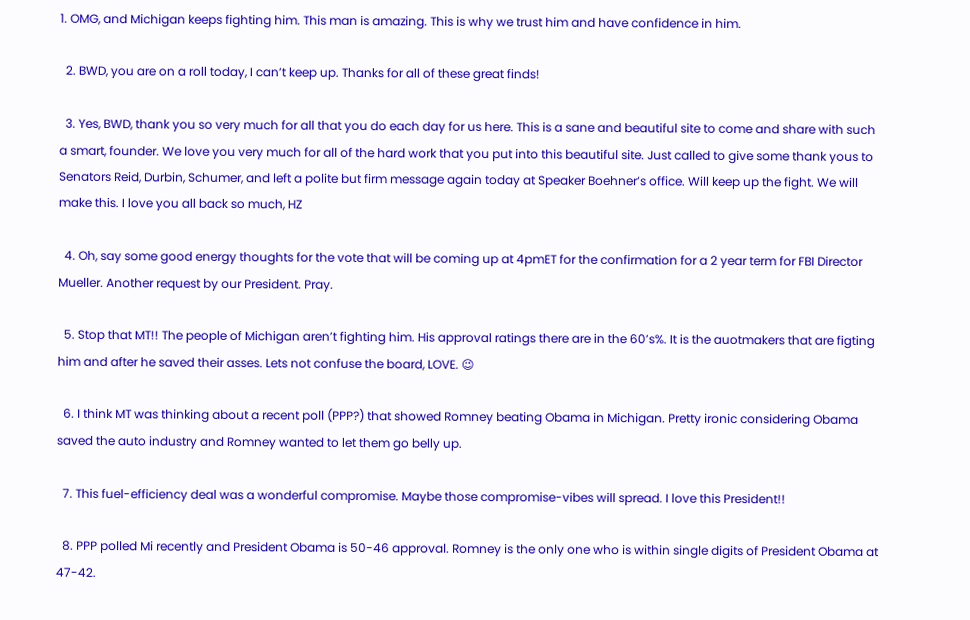1. OMG, and Michigan keeps fighting him. This man is amazing. This is why we trust him and have confidence in him.

  2. BWD, you are on a roll today, I can’t keep up. Thanks for all of these great finds!

  3. Yes, BWD, thank you so very much for all that you do each day for us here. This is a sane and beautiful site to come and share with such a smart, founder. We love you very much for all of the hard work that you put into this beautiful site. Just called to give some thank yous to Senators Reid, Durbin, Schumer, and left a polite but firm message again today at Speaker Boehner’s office. Will keep up the fight. We will make this. I love you all back so much, HZ

  4. Oh, say some good energy thoughts for the vote that will be coming up at 4pmET for the confirmation for a 2 year term for FBI Director Mueller. Another request by our President. Pray.

  5. Stop that MT!! The people of Michigan aren’t fighting him. His approval ratings there are in the 60’s%. It is the auotmakers that are figting him and after he saved their asses. Lets not confuse the board, LOVE. 😉

  6. I think MT was thinking about a recent poll (PPP?) that showed Romney beating Obama in Michigan. Pretty ironic considering Obama saved the auto industry and Romney wanted to let them go belly up.

  7. This fuel-efficiency deal was a wonderful compromise. Maybe those compromise-vibes will spread. I love this President!!

  8. PPP polled Mi recently and President Obama is 50-46 approval. Romney is the only one who is within single digits of President Obama at 47-42.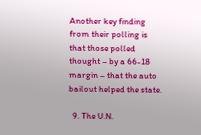Another key finding from their polling is that those polled thought – by a 66-18 margin – that the auto bailout helped the state.

  9. The U.N.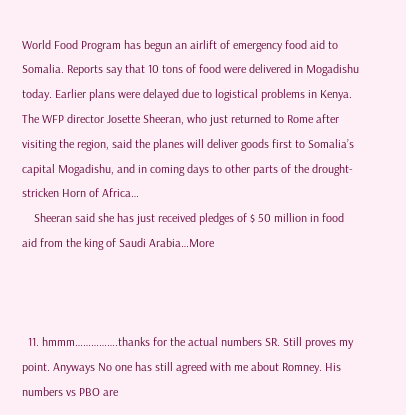World Food Program has begun an airlift of emergency food aid to Somalia. Reports say that 10 tons of food were delivered in Mogadishu today. Earlier plans were delayed due to logistical problems in Kenya. The WFP director Josette Sheeran, who just returned to Rome after visiting the region, said the planes will deliver goods first to Somalia’s capital Mogadishu, and in coming days to other parts of the drought-stricken Horn of Africa…
    Sheeran said she has just received pledges of $ 50 million in food aid from the king of Saudi Arabia…More



  11. hmmm…………….thanks for the actual numbers SR. Still proves my point. Anyways No one has still agreed with me about Romney. His numbers vs PBO are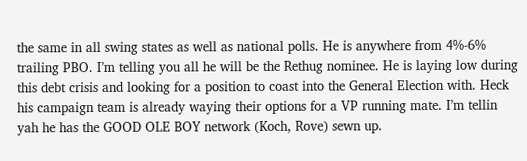the same in all swing states as well as national polls. He is anywhere from 4%-6% trailing PBO. I’m telling you all he will be the Rethug nominee. He is laying low during this debt crisis and looking for a position to coast into the General Election with. Heck his campaign team is already waying their options for a VP running mate. I’m tellin yah he has the GOOD OLE BOY network (Koch, Rove) sewn up.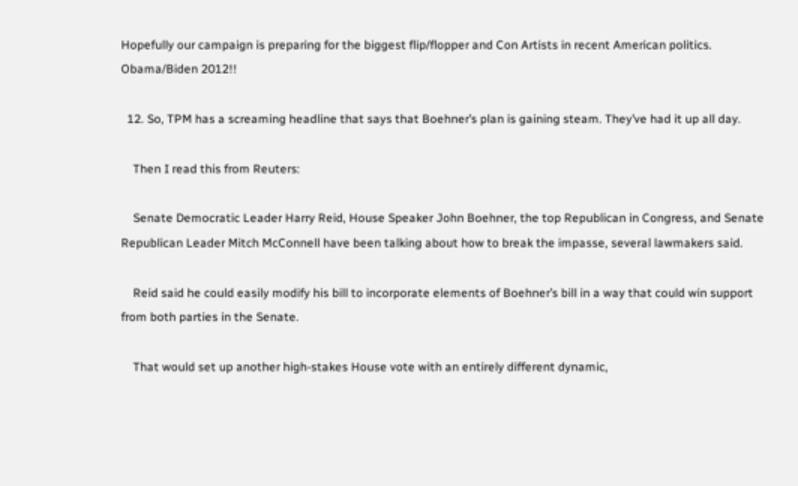Hopefully our campaign is preparing for the biggest flip/flopper and Con Artists in recent American politics. Obama/Biden 2012!!

  12. So, TPM has a screaming headline that says that Boehner’s plan is gaining steam. They’ve had it up all day.

    Then I read this from Reuters:

    Senate Democratic Leader Harry Reid, House Speaker John Boehner, the top Republican in Congress, and Senate Republican Leader Mitch McConnell have been talking about how to break the impasse, several lawmakers said.

    Reid said he could easily modify his bill to incorporate elements of Boehner’s bill in a way that could win support from both parties in the Senate.

    That would set up another high-stakes House vote with an entirely different dynamic,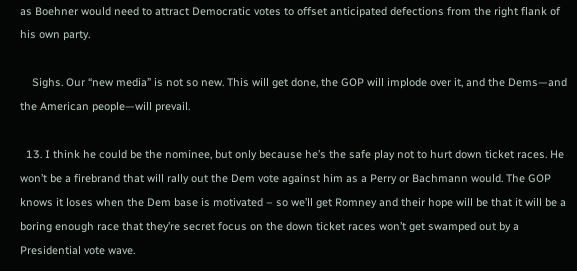as Boehner would need to attract Democratic votes to offset anticipated defections from the right flank of his own party.

    Sighs. Our “new media” is not so new. This will get done, the GOP will implode over it, and the Dems—and the American people—will prevail.

  13. I think he could be the nominee, but only because he’s the safe play not to hurt down ticket races. He won’t be a firebrand that will rally out the Dem vote against him as a Perry or Bachmann would. The GOP knows it loses when the Dem base is motivated – so we’ll get Romney and their hope will be that it will be a boring enough race that they’re secret focus on the down ticket races won’t get swamped out by a Presidential vote wave.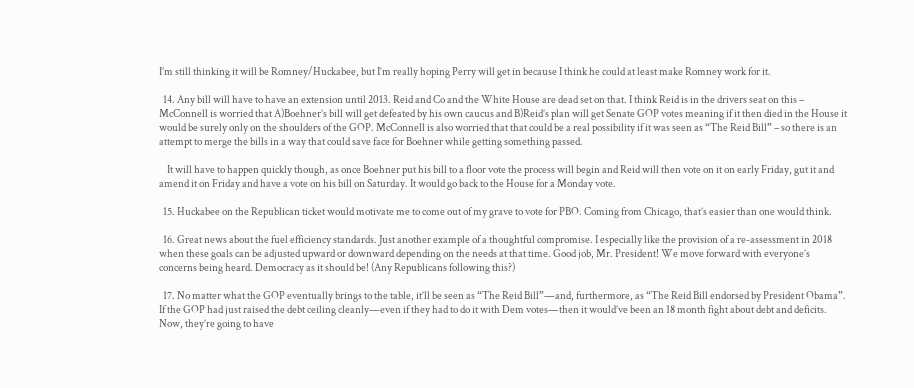I’m still thinking it will be Romney/Huckabee, but I’m really hoping Perry will get in because I think he could at least make Romney work for it.

  14. Any bill will have to have an extension until 2013. Reid and Co and the White House are dead set on that. I think Reid is in the drivers seat on this – McConnell is worried that A)Boehner’s bill will get defeated by his own caucus and B)Reid’s plan will get Senate GOP votes meaning if it then died in the House it would be surely only on the shoulders of the GOP. McConnell is also worried that that could be a real possibility if it was seen as “The Reid Bill” – so there is an attempt to merge the bills in a way that could save face for Boehner while getting something passed.

    It will have to happen quickly though, as once Boehner put his bill to a floor vote the process will begin and Reid will then vote on it on early Friday, gut it and amend it on Friday and have a vote on his bill on Saturday. It would go back to the House for a Monday vote.

  15. Huckabee on the Republican ticket would motivate me to come out of my grave to vote for PBO. Coming from Chicago, that’s easier than one would think.

  16. Great news about the fuel efficiency standards. Just another example of a thoughtful compromise. I especially like the provision of a re-assessment in 2018 when these goals can be adjusted upward or downward depending on the needs at that time. Good job, Mr. President! We move forward with everyone’s concerns being heard. Democracy as it should be! (Any Republicans following this?)

  17. No matter what the GOP eventually brings to the table, it’ll be seen as “The Reid Bill”—and, furthermore, as “The Reid Bill endorsed by President Obama”. If the GOP had just raised the debt ceiling cleanly—even if they had to do it with Dem votes—then it would’ve been an 18 month fight about debt and deficits. Now, they’re going to have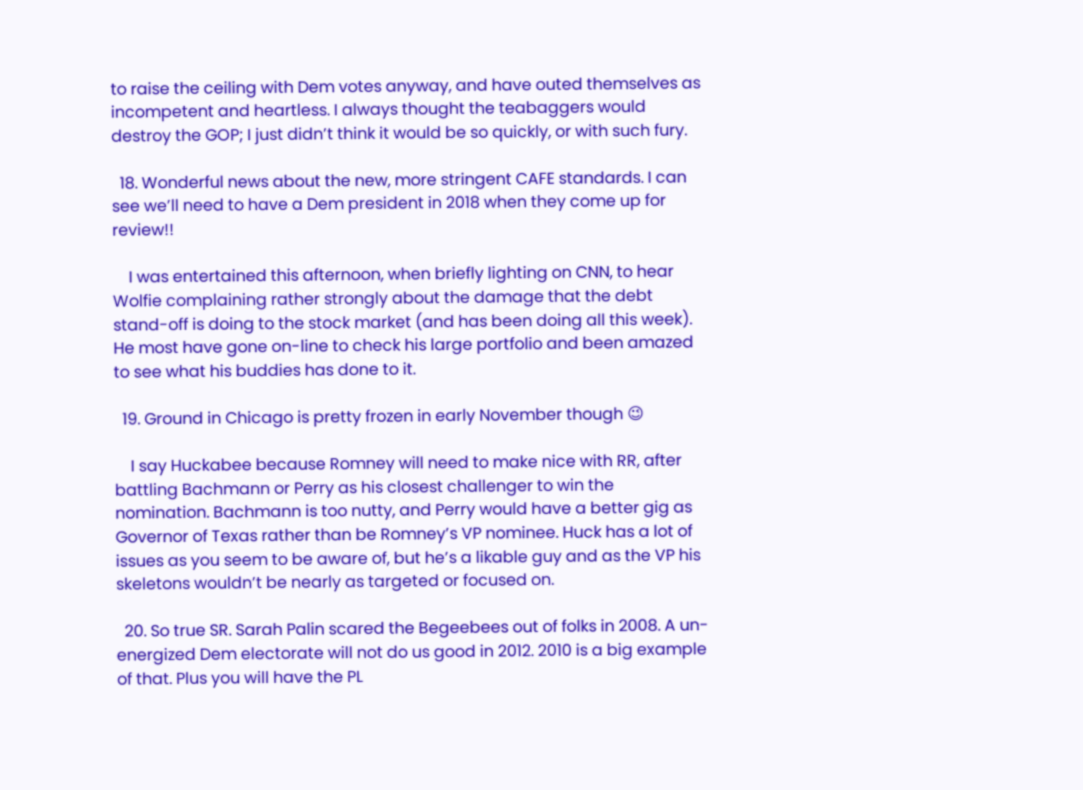to raise the ceiling with Dem votes anyway, and have outed themselves as incompetent and heartless. I always thought the teabaggers would destroy the GOP; I just didn’t think it would be so quickly, or with such fury.

  18. Wonderful news about the new, more stringent CAFE standards. I can see we’ll need to have a Dem president in 2018 when they come up for review!!

    I was entertained this afternoon, when briefly lighting on CNN, to hear Wolfie complaining rather strongly about the damage that the debt stand-off is doing to the stock market (and has been doing all this week). He most have gone on-line to check his large portfolio and been amazed to see what his buddies has done to it.

  19. Ground in Chicago is pretty frozen in early November though 😉

    I say Huckabee because Romney will need to make nice with RR, after battling Bachmann or Perry as his closest challenger to win the nomination. Bachmann is too nutty, and Perry would have a better gig as Governor of Texas rather than be Romney’s VP nominee. Huck has a lot of issues as you seem to be aware of, but he’s a likable guy and as the VP his skeletons wouldn’t be nearly as targeted or focused on.

  20. So true SR. Sarah Palin scared the Begeebees out of folks in 2008. A un-energized Dem electorate will not do us good in 2012. 2010 is a big example of that. Plus you will have the PL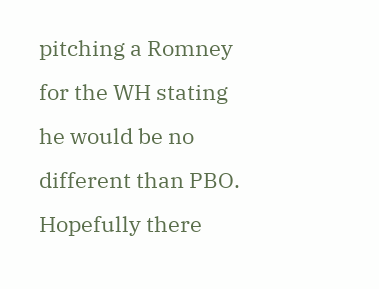pitching a Romney for the WH stating he would be no different than PBO. Hopefully there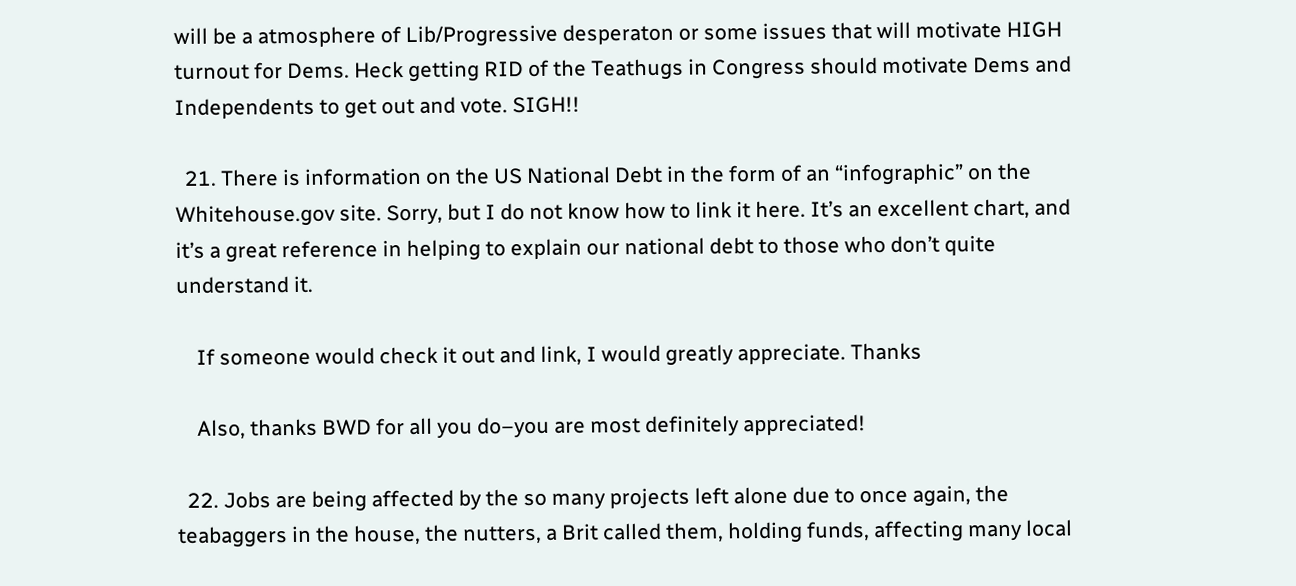will be a atmosphere of Lib/Progressive desperaton or some issues that will motivate HIGH turnout for Dems. Heck getting RID of the Teathugs in Congress should motivate Dems and Independents to get out and vote. SIGH!!

  21. There is information on the US National Debt in the form of an “infographic” on the Whitehouse.gov site. Sorry, but I do not know how to link it here. It’s an excellent chart, and it’s a great reference in helping to explain our national debt to those who don’t quite understand it.

    If someone would check it out and link, I would greatly appreciate. Thanks

    Also, thanks BWD for all you do–you are most definitely appreciated!

  22. Jobs are being affected by the so many projects left alone due to once again, the teabaggers in the house, the nutters, a Brit called them, holding funds, affecting many local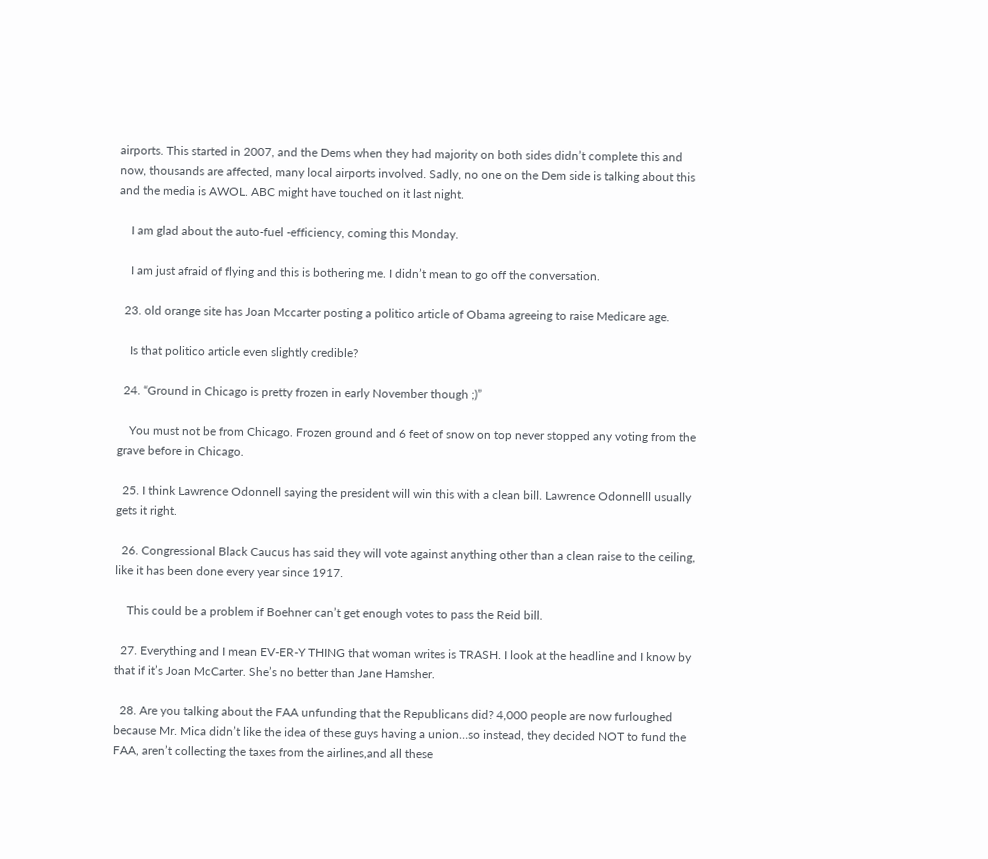airports. This started in 2007, and the Dems when they had majority on both sides didn’t complete this and now, thousands are affected, many local airports involved. Sadly, no one on the Dem side is talking about this and the media is AWOL. ABC might have touched on it last night.

    I am glad about the auto-fuel -efficiency, coming this Monday.

    I am just afraid of flying and this is bothering me. I didn’t mean to go off the conversation.

  23. old orange site has Joan Mccarter posting a politico article of Obama agreeing to raise Medicare age.

    Is that politico article even slightly credible?

  24. “Ground in Chicago is pretty frozen in early November though ;)”

    You must not be from Chicago. Frozen ground and 6 feet of snow on top never stopped any voting from the grave before in Chicago.

  25. I think Lawrence Odonnell saying the president will win this with a clean bill. Lawrence Odonnelll usually gets it right.

  26. Congressional Black Caucus has said they will vote against anything other than a clean raise to the ceiling, like it has been done every year since 1917.

    This could be a problem if Boehner can’t get enough votes to pass the Reid bill.

  27. Everything and I mean EV-ER-Y THING that woman writes is TRASH. I look at the headline and I know by that if it’s Joan McCarter. She’s no better than Jane Hamsher.

  28. Are you talking about the FAA unfunding that the Republicans did? 4,000 people are now furloughed because Mr. Mica didn’t like the idea of these guys having a union…so instead, they decided NOT to fund the FAA, aren’t collecting the taxes from the airlines,and all these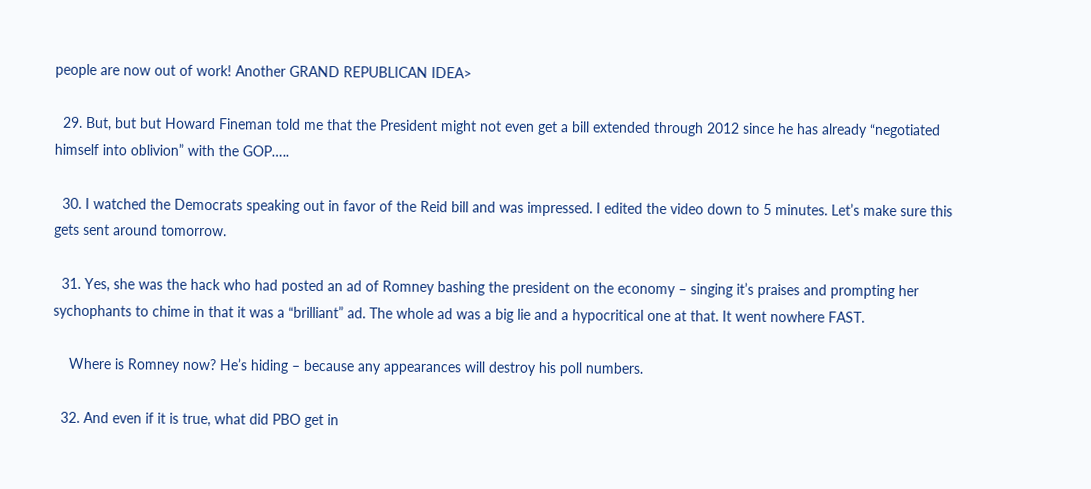people are now out of work! Another GRAND REPUBLICAN IDEA>

  29. But, but but Howard Fineman told me that the President might not even get a bill extended through 2012 since he has already “negotiated himself into oblivion” with the GOP…..

  30. I watched the Democrats speaking out in favor of the Reid bill and was impressed. I edited the video down to 5 minutes. Let’s make sure this gets sent around tomorrow.

  31. Yes, she was the hack who had posted an ad of Romney bashing the president on the economy – singing it’s praises and prompting her sychophants to chime in that it was a “brilliant” ad. The whole ad was a big lie and a hypocritical one at that. It went nowhere FAST.

    Where is Romney now? He’s hiding – because any appearances will destroy his poll numbers.

  32. And even if it is true, what did PBO get in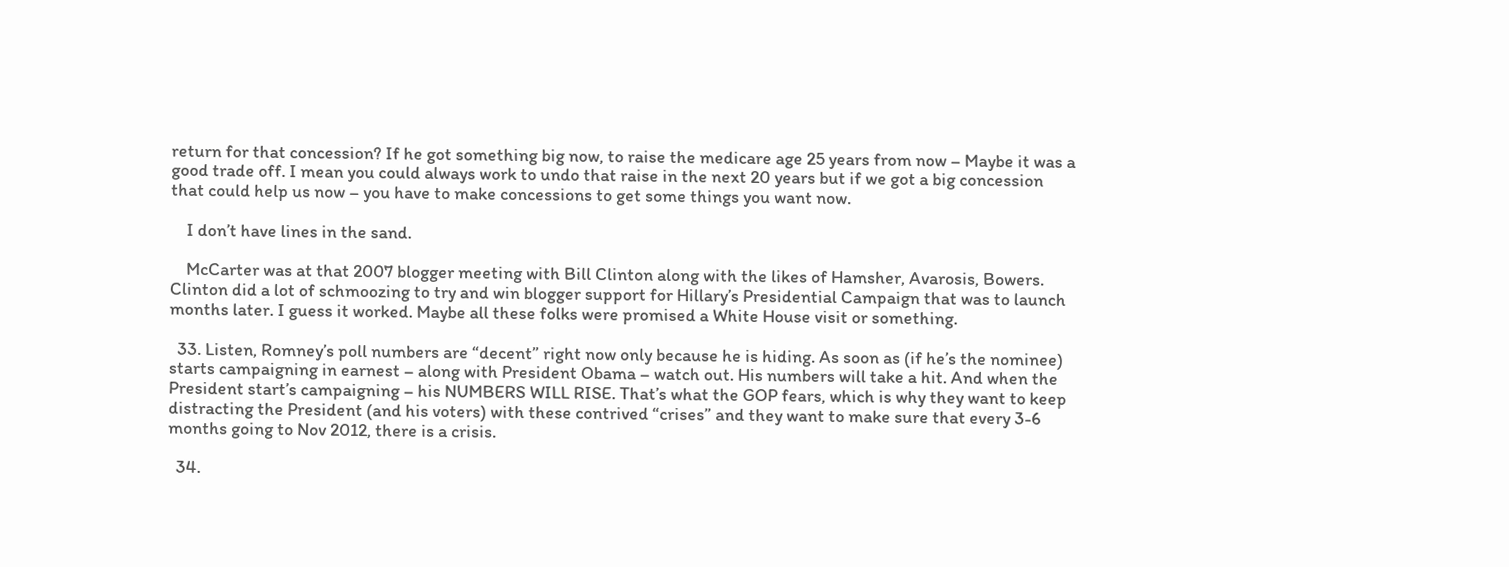return for that concession? If he got something big now, to raise the medicare age 25 years from now – Maybe it was a good trade off. I mean you could always work to undo that raise in the next 20 years but if we got a big concession that could help us now – you have to make concessions to get some things you want now.

    I don’t have lines in the sand.

    McCarter was at that 2007 blogger meeting with Bill Clinton along with the likes of Hamsher, Avarosis, Bowers. Clinton did a lot of schmoozing to try and win blogger support for Hillary’s Presidential Campaign that was to launch months later. I guess it worked. Maybe all these folks were promised a White House visit or something.

  33. Listen, Romney’s poll numbers are “decent” right now only because he is hiding. As soon as (if he’s the nominee) starts campaigning in earnest – along with President Obama – watch out. His numbers will take a hit. And when the President start’s campaigning – his NUMBERS WILL RISE. That’s what the GOP fears, which is why they want to keep distracting the President (and his voters) with these contrived “crises” and they want to make sure that every 3-6 months going to Nov 2012, there is a crisis.

  34.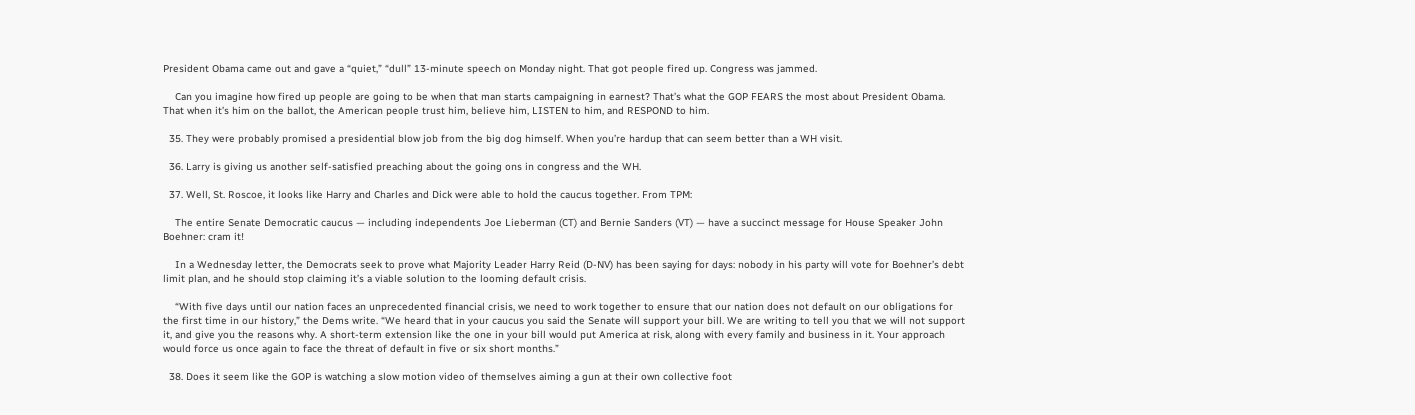President Obama came out and gave a “quiet,” “dull” 13-minute speech on Monday night. That got people fired up. Congress was jammed.

    Can you imagine how fired up people are going to be when that man starts campaigning in earnest? That’s what the GOP FEARS the most about President Obama. That when it’s him on the ballot, the American people trust him, believe him, LISTEN to him, and RESPOND to him.

  35. They were probably promised a presidential blow job from the big dog himself. When you’re hardup that can seem better than a WH visit.

  36. Larry is giving us another self-satisfied preaching about the going ons in congress and the WH.

  37. Well, St. Roscoe, it looks like Harry and Charles and Dick were able to hold the caucus together. From TPM:

    The entire Senate Democratic caucus — including independents Joe Lieberman (CT) and Bernie Sanders (VT) — have a succinct message for House Speaker John Boehner: cram it!

    In a Wednesday letter, the Democrats seek to prove what Majority Leader Harry Reid (D-NV) has been saying for days: nobody in his party will vote for Boehner’s debt limit plan, and he should stop claiming it’s a viable solution to the looming default crisis.

    “With five days until our nation faces an unprecedented financial crisis, we need to work together to ensure that our nation does not default on our obligations for the first time in our history,” the Dems write. “We heard that in your caucus you said the Senate will support your bill. We are writing to tell you that we will not support it, and give you the reasons why. A short-term extension like the one in your bill would put America at risk, along with every family and business in it. Your approach would force us once again to face the threat of default in five or six short months.”

  38. Does it seem like the GOP is watching a slow motion video of themselves aiming a gun at their own collective foot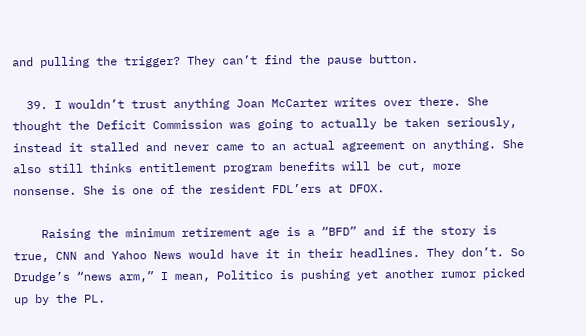and pulling the trigger? They can’t find the pause button.

  39. I wouldn’t trust anything Joan McCarter writes over there. She thought the Deficit Commission was going to actually be taken seriously, instead it stalled and never came to an actual agreement on anything. She also still thinks entitlement program benefits will be cut, more nonsense. She is one of the resident FDL’ers at DFOX.

    Raising the minimum retirement age is a “BFD” and if the story is true, CNN and Yahoo News would have it in their headlines. They don’t. So Drudge’s “news arm,” I mean, Politico is pushing yet another rumor picked up by the PL.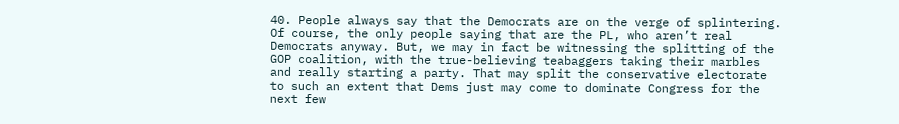40. People always say that the Democrats are on the verge of splintering. Of course, the only people saying that are the PL, who aren’t real Democrats anyway. But, we may in fact be witnessing the splitting of the GOP coalition, with the true-believing teabaggers taking their marbles and really starting a party. That may split the conservative electorate to such an extent that Dems just may come to dominate Congress for the next few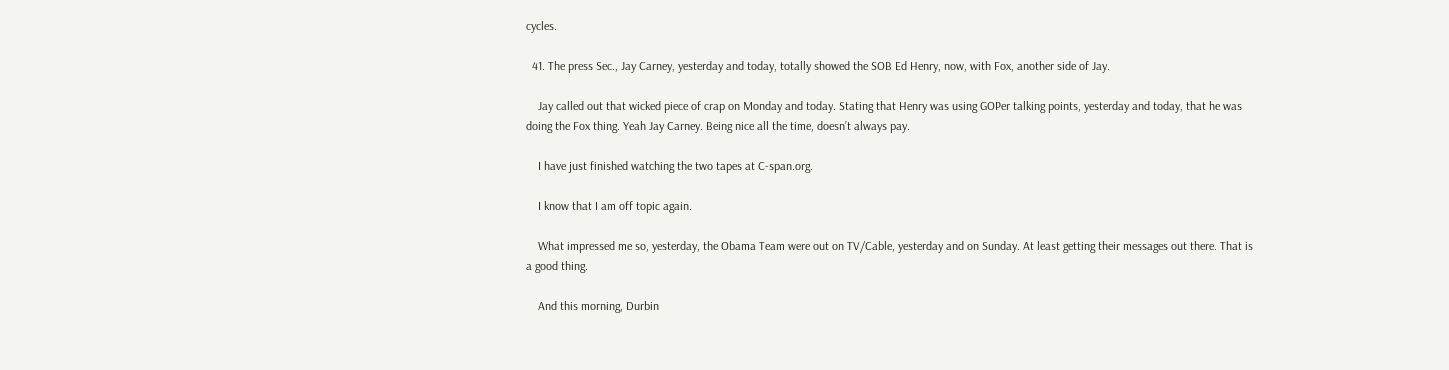cycles.

  41. The press Sec., Jay Carney, yesterday and today, totally showed the SOB Ed Henry, now, with Fox, another side of Jay.

    Jay called out that wicked piece of crap on Monday and today. Stating that Henry was using GOPer talking points, yesterday and today, that he was doing the Fox thing. Yeah Jay Carney. Being nice all the time, doesn’t always pay.

    I have just finished watching the two tapes at C-span.org.

    I know that I am off topic again.

    What impressed me so, yesterday, the Obama Team were out on TV/Cable, yesterday and on Sunday. At least getting their messages out there. That is a good thing.

    And this morning, Durbin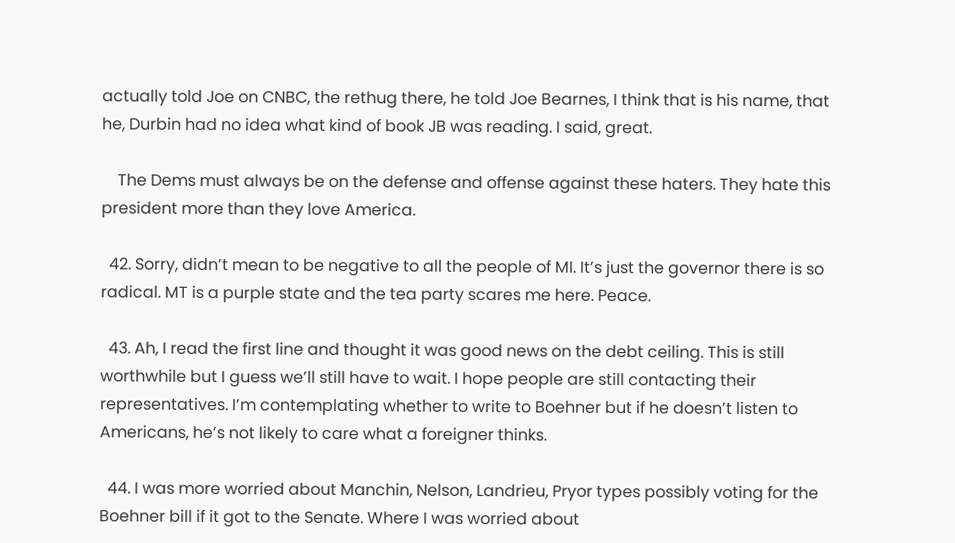actually told Joe on CNBC, the rethug there, he told Joe Bearnes, I think that is his name, that he, Durbin had no idea what kind of book JB was reading. I said, great.

    The Dems must always be on the defense and offense against these haters. They hate this president more than they love America.

  42. Sorry, didn’t mean to be negative to all the people of MI. It’s just the governor there is so radical. MT is a purple state and the tea party scares me here. Peace.

  43. Ah, I read the first line and thought it was good news on the debt ceiling. This is still worthwhile but I guess we’ll still have to wait. I hope people are still contacting their representatives. I’m contemplating whether to write to Boehner but if he doesn’t listen to Americans, he’s not likely to care what a foreigner thinks.

  44. I was more worried about Manchin, Nelson, Landrieu, Pryor types possibly voting for the Boehner bill if it got to the Senate. Where I was worried about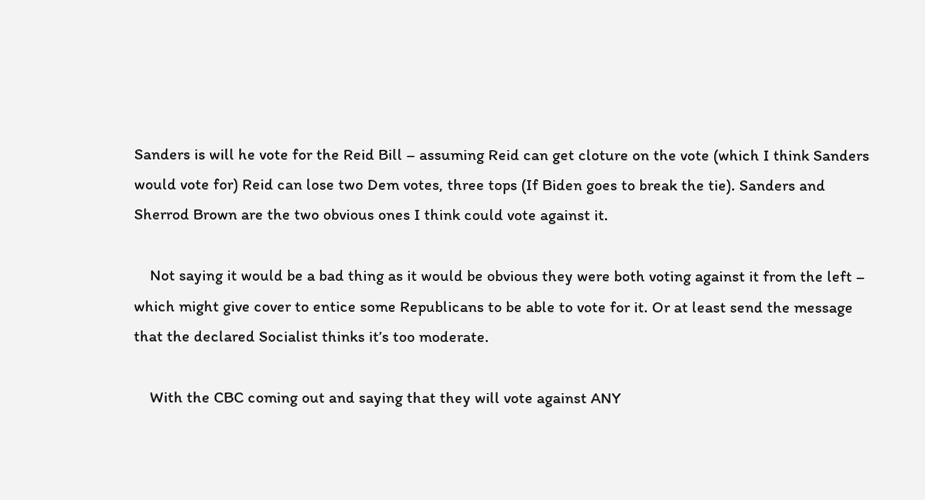Sanders is will he vote for the Reid Bill – assuming Reid can get cloture on the vote (which I think Sanders would vote for) Reid can lose two Dem votes, three tops (If Biden goes to break the tie). Sanders and Sherrod Brown are the two obvious ones I think could vote against it.

    Not saying it would be a bad thing as it would be obvious they were both voting against it from the left – which might give cover to entice some Republicans to be able to vote for it. Or at least send the message that the declared Socialist thinks it’s too moderate.

    With the CBC coming out and saying that they will vote against ANY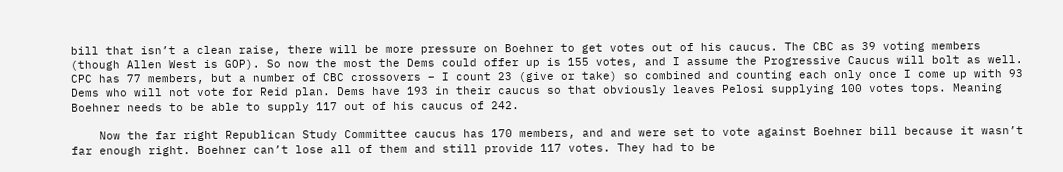bill that isn’t a clean raise, there will be more pressure on Boehner to get votes out of his caucus. The CBC as 39 voting members (though Allen West is GOP). So now the most the Dems could offer up is 155 votes, and I assume the Progressive Caucus will bolt as well. CPC has 77 members, but a number of CBC crossovers – I count 23 (give or take) so combined and counting each only once I come up with 93 Dems who will not vote for Reid plan. Dems have 193 in their caucus so that obviously leaves Pelosi supplying 100 votes tops. Meaning Boehner needs to be able to supply 117 out of his caucus of 242.

    Now the far right Republican Study Committee caucus has 170 members, and and were set to vote against Boehner bill because it wasn’t far enough right. Boehner can’t lose all of them and still provide 117 votes. They had to be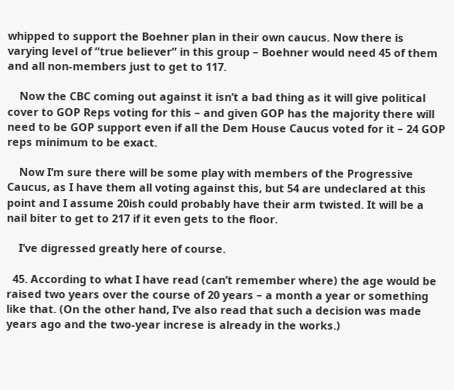whipped to support the Boehner plan in their own caucus. Now there is varying level of “true believer” in this group – Boehner would need 45 of them and all non-members just to get to 117.

    Now the CBC coming out against it isn’t a bad thing as it will give political cover to GOP Reps voting for this – and given GOP has the majority there will need to be GOP support even if all the Dem House Caucus voted for it – 24 GOP reps minimum to be exact.

    Now I’m sure there will be some play with members of the Progressive Caucus, as I have them all voting against this, but 54 are undeclared at this point and I assume 20ish could probably have their arm twisted. It will be a nail biter to get to 217 if it even gets to the floor.

    I’ve digressed greatly here of course.

  45. According to what I have read (can’t remember where) the age would be raised two years over the course of 20 years – a month a year or something like that. (On the other hand, I’ve also read that such a decision was made years ago and the two-year increse is already in the works.)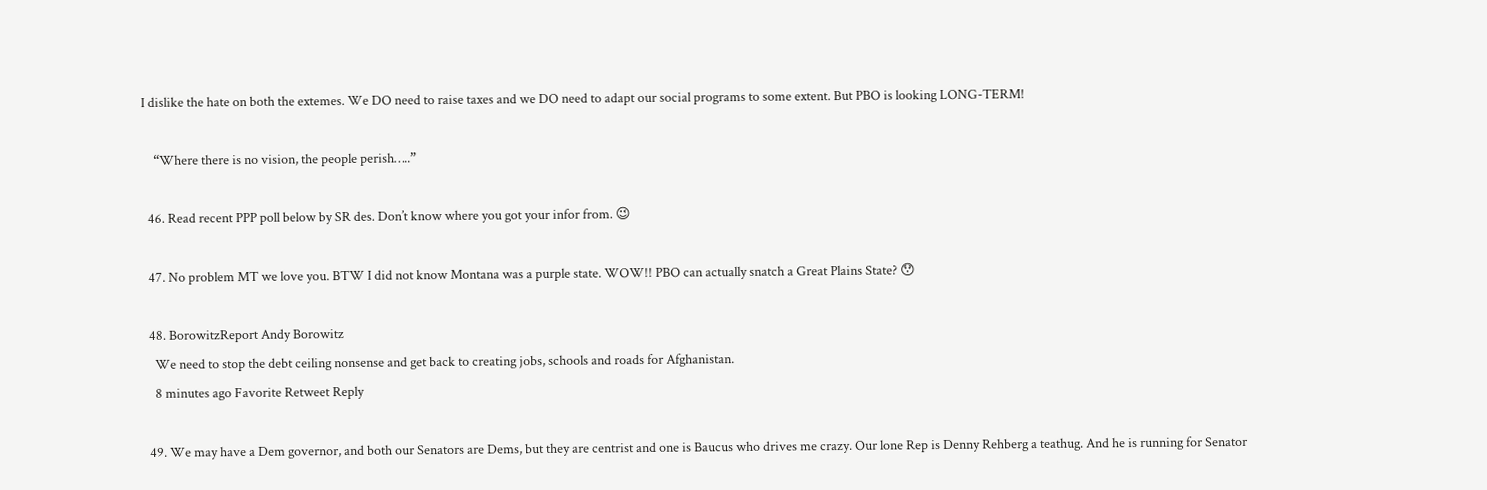I dislike the hate on both the extemes. We DO need to raise taxes and we DO need to adapt our social programs to some extent. But PBO is looking LONG-TERM!

    “Where there is no vision, the people perish…..”

  46. Read recent PPP poll below by SR des. Don’t know where you got your infor from. 😉

  47. No problem MT we love you. BTW I did not know Montana was a purple state. WOW!! PBO can actually snatch a Great Plains State? 😯

  48. BorowitzReport Andy Borowitz
    We need to stop the debt ceiling nonsense and get back to creating jobs, schools and roads for Afghanistan.
    8 minutes ago Favorite Retweet Reply

  49. We may have a Dem governor, and both our Senators are Dems, but they are centrist and one is Baucus who drives me crazy. Our lone Rep is Denny Rehberg a teathug. And he is running for Senator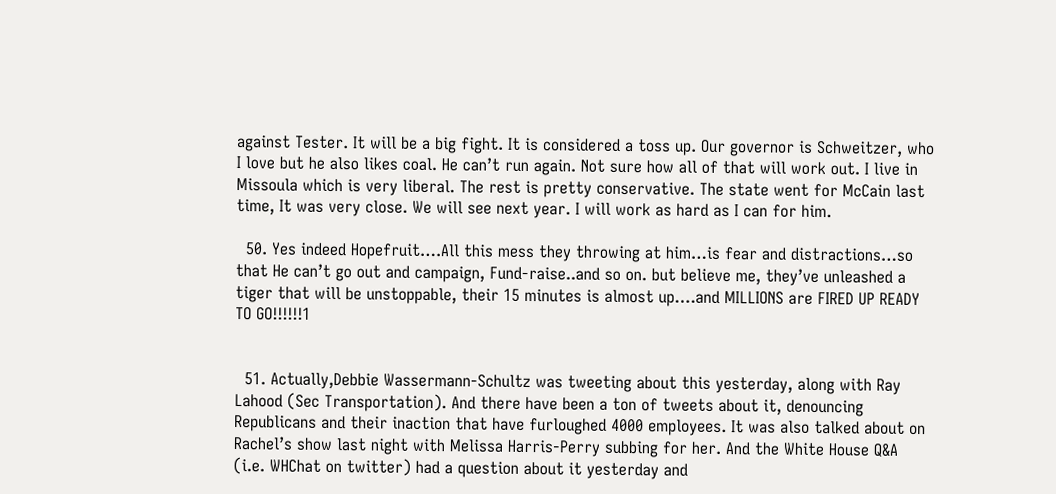against Tester. It will be a big fight. It is considered a toss up. Our governor is Schweitzer, who I love but he also likes coal. He can’t run again. Not sure how all of that will work out. I live in Missoula which is very liberal. The rest is pretty conservative. The state went for McCain last time, It was very close. We will see next year. I will work as hard as I can for him.

  50. Yes indeed Hopefruit….All this mess they throwing at him…is fear and distractions…so that He can’t go out and campaign, Fund-raise..and so on. but believe me, they’ve unleashed a tiger that will be unstoppable, their 15 minutes is almost up….and MILLIONS are FIRED UP READY TO GO!!!!!!1


  51. Actually,Debbie Wassermann-Schultz was tweeting about this yesterday, along with Ray Lahood (Sec Transportation). And there have been a ton of tweets about it, denouncing Republicans and their inaction that have furloughed 4000 employees. It was also talked about on Rachel’s show last night with Melissa Harris-Perry subbing for her. And the White House Q&A (i.e. WHChat on twitter) had a question about it yesterday and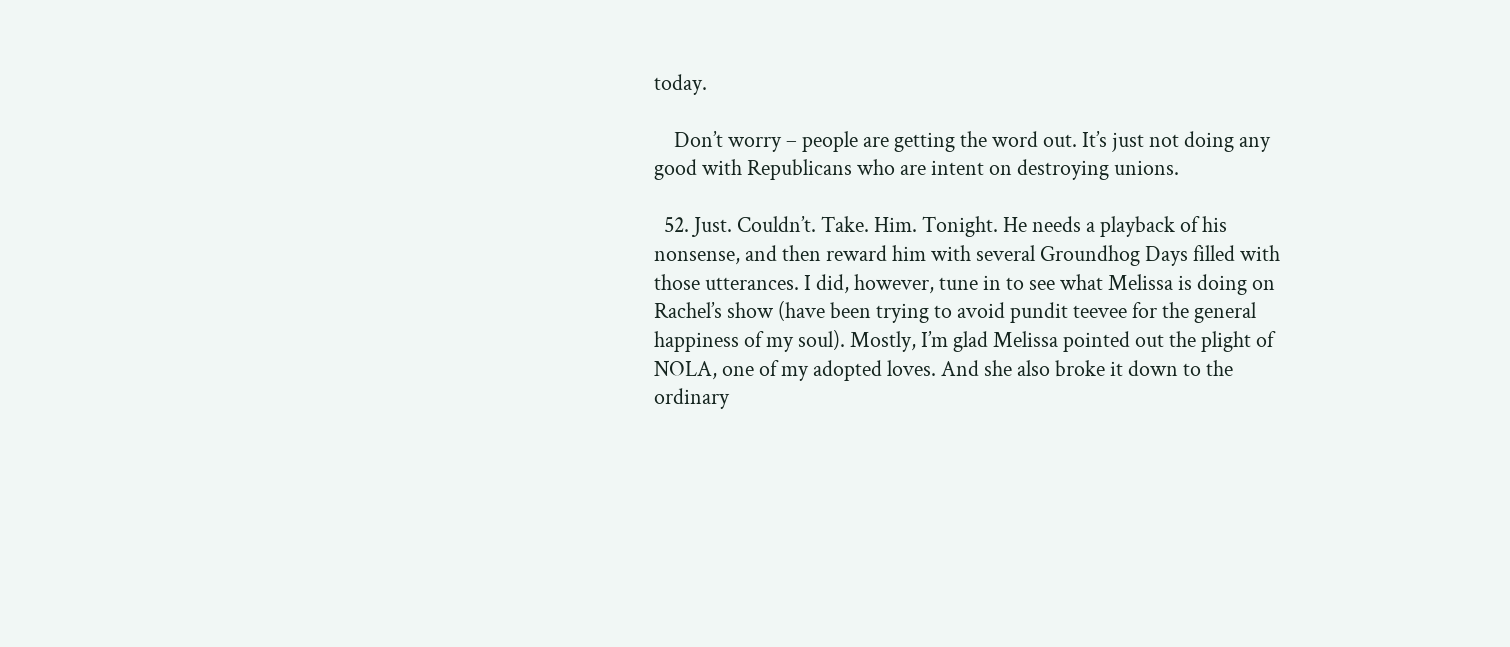today.

    Don’t worry – people are getting the word out. It’s just not doing any good with Republicans who are intent on destroying unions.

  52. Just. Couldn’t. Take. Him. Tonight. He needs a playback of his nonsense, and then reward him with several Groundhog Days filled with those utterances. I did, however, tune in to see what Melissa is doing on Rachel’s show (have been trying to avoid pundit teevee for the general happiness of my soul). Mostly, I’m glad Melissa pointed out the plight of NOLA, one of my adopted loves. And she also broke it down to the ordinary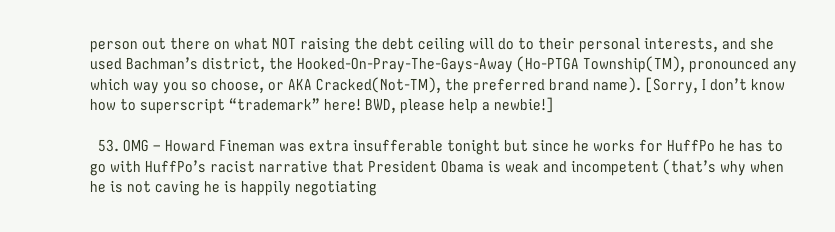person out there on what NOT raising the debt ceiling will do to their personal interests, and she used Bachman’s district, the Hooked-On-Pray-The-Gays-Away (Ho-PTGA Township(TM), pronounced any which way you so choose, or AKA Cracked(Not-TM), the preferred brand name). [Sorry, I don’t know how to superscript “trademark” here! BWD, please help a newbie!]

  53. OMG – Howard Fineman was extra insufferable tonight but since he works for HuffPo he has to go with HuffPo’s racist narrative that President Obama is weak and incompetent (that’s why when he is not caving he is happily negotiating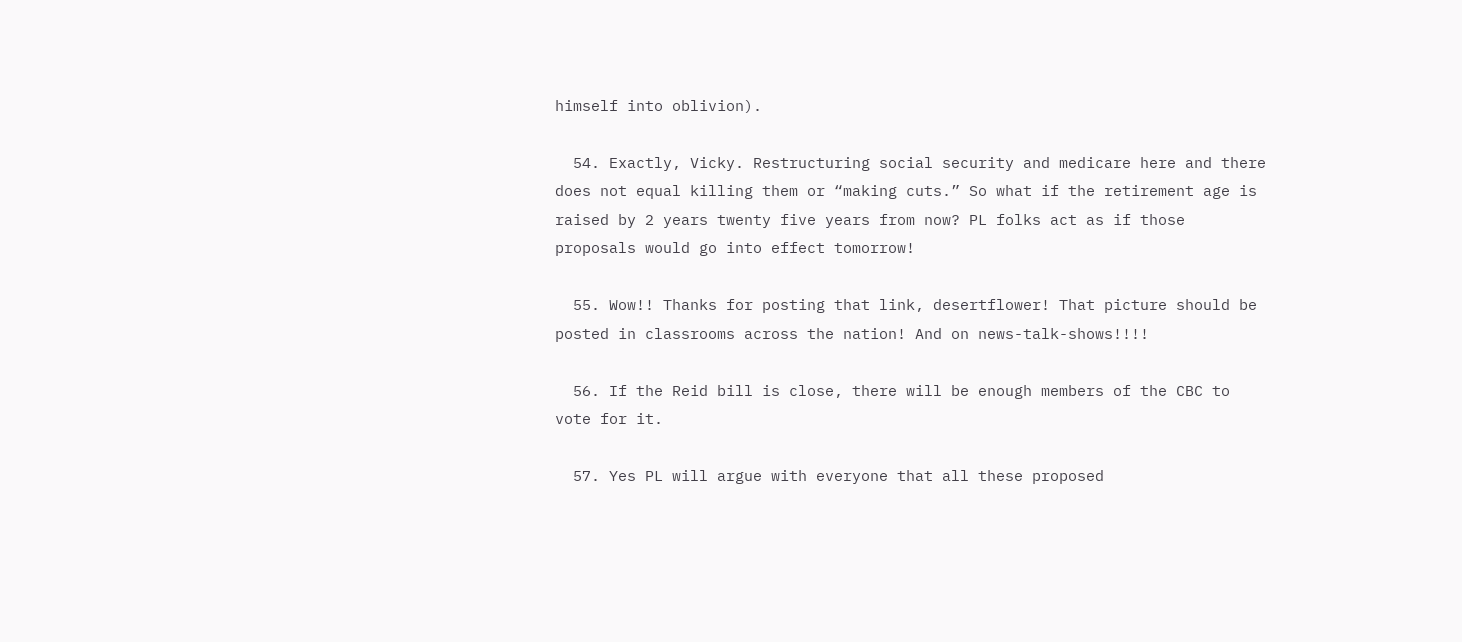himself into oblivion).

  54. Exactly, Vicky. Restructuring social security and medicare here and there does not equal killing them or “making cuts.” So what if the retirement age is raised by 2 years twenty five years from now? PL folks act as if those proposals would go into effect tomorrow!

  55. Wow!! Thanks for posting that link, desertflower! That picture should be posted in classrooms across the nation! And on news-talk-shows!!!!

  56. If the Reid bill is close, there will be enough members of the CBC to vote for it.

  57. Yes PL will argue with everyone that all these proposed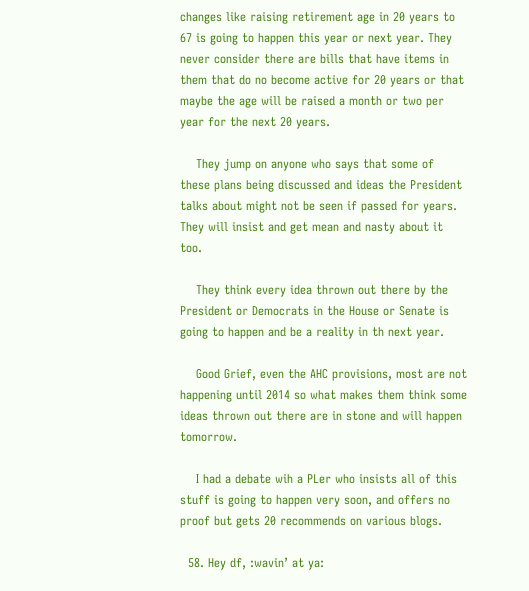changes like raising retirement age in 20 years to 67 is going to happen this year or next year. They never consider there are bills that have items in them that do no become active for 20 years or that maybe the age will be raised a month or two per year for the next 20 years.

    They jump on anyone who says that some of these plans being discussed and ideas the President talks about might not be seen if passed for years. They will insist and get mean and nasty about it too.

    They think every idea thrown out there by the President or Democrats in the House or Senate is going to happen and be a reality in th next year.

    Good Grief, even the AHC provisions, most are not happening until 2014 so what makes them think some ideas thrown out there are in stone and will happen tomorrow.

    I had a debate wih a PLer who insists all of this stuff is going to happen very soon, and offers no proof but gets 20 recommends on various blogs.

  58. Hey df, :wavin’ at ya: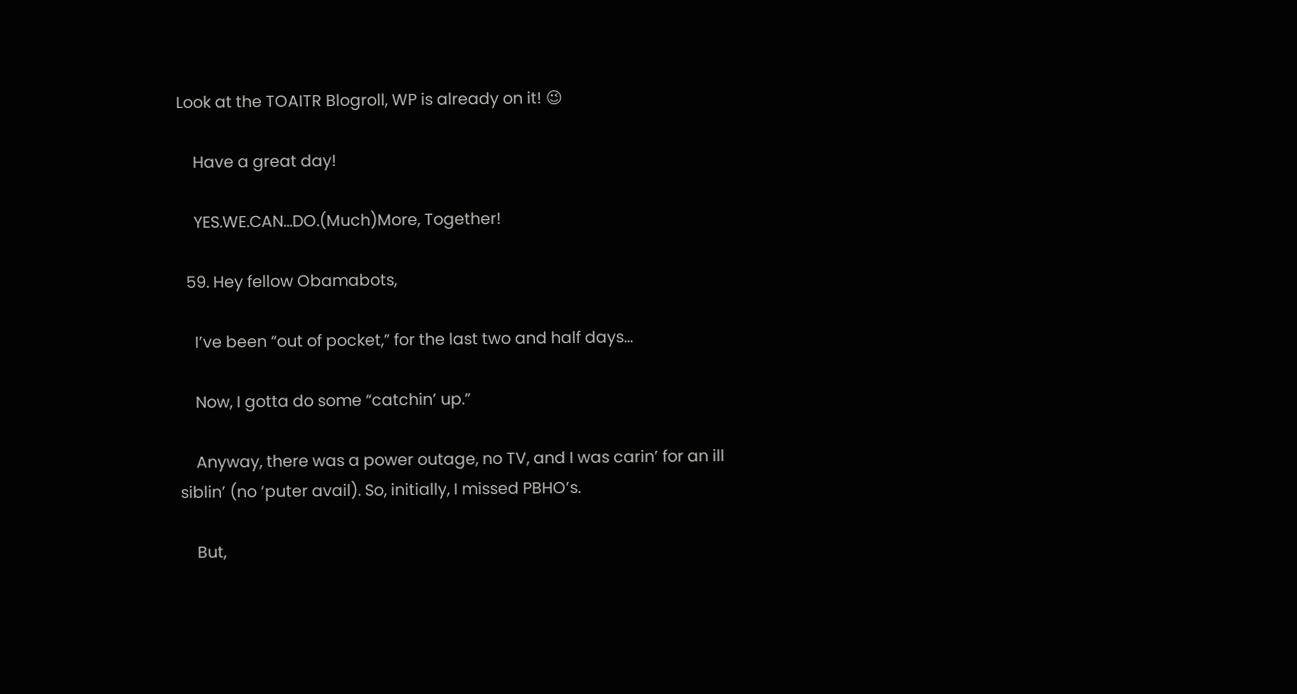Look at the TOAITR Blogroll, WP is already on it! 😉

    Have a great day!

    YES.WE.CAN…DO.(Much)More, Together!

  59. Hey fellow Obamabots,

    I’ve been “out of pocket,” for the last two and half days…

    Now, I gotta do some “catchin’ up.”

    Anyway, there was a power outage, no TV, and I was carin’ for an ill siblin’ (no ‘puter avail). So, initially, I missed PBHO’s.

    But,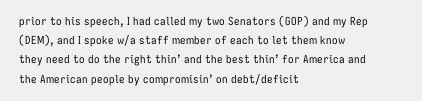prior to his speech, I had called my two Senators (GOP) and my Rep (DEM), and I spoke w/a staff member of each to let them know they need to do the right thin’ and the best thin’ for America and the American people by compromisin’ on debt/deficit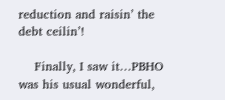reduction and raisin’ the debt ceilin’!

    Finally, I saw it…PBHO was his usual wonderful,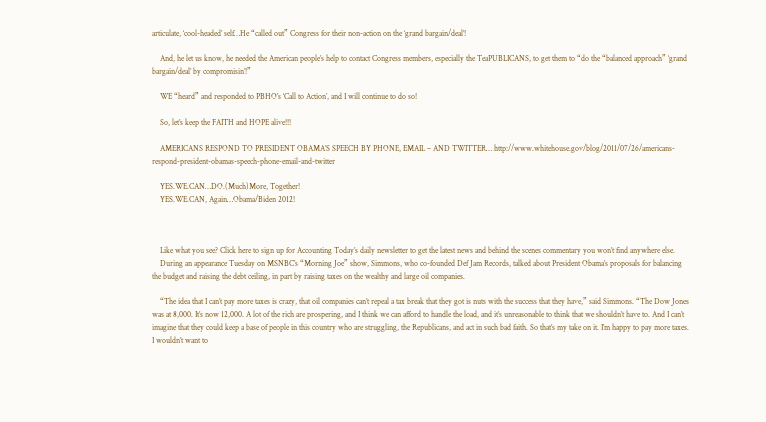articulate, ‘cool-headed’ self…He “called out” Congress for their non-action on the ‘grand bargain/deal’!

    And, he let us know, he needed the American people’s help to contact Congress members, especially the TeaPUBLICANS, to get them to “do the “balanced approach” ‘grand bargain/deal’ by compromisin’!”

    WE “heard” and responded to PBHO’s ‘Call to Action’, and I will continue to do so!

    So, let’s keep the FAITH and HOPE alive!!!

    AMERICANS RESPOND TO PRESIDENT OBAMA’S SPEECH BY PHONE, EMAIL – AND TWITTER… http://www.whitehouse.gov/blog/2011/07/26/americans-respond-president-obamas-speech-phone-email-and-twitter

    YES.WE.CAN…DO.(Much)More, Together!
    YES.WE.CAN, Again…Obama/Biden 2012!



    Like what you see? Click here to sign up for Accounting Today’s daily newsletter to get the latest news and behind the scenes commentary you won’t find anywhere else.
    During an appearance Tuesday on MSNBC’s “Morning Joe” show, Simmons, who co-founded Def Jam Records, talked about President Obama’s proposals for balancing the budget and raising the debt ceiling, in part by raising taxes on the wealthy and large oil companies.

    “The idea that I can’t pay more taxes is crazy, that oil companies can’t repeal a tax break that they got is nuts with the success that they have,” said Simmons. “The Dow Jones was at 8,000. It’s now 12,000. A lot of the rich are prospering, and I think we can afford to handle the load, and it’s unreasonable to think that we shouldn’t have to. And I can’t imagine that they could keep a base of people in this country who are struggling, the Republicans, and act in such bad faith. So that’s my take on it. I’m happy to pay more taxes. I wouldn’t want to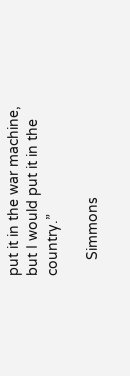put it in the war machine, but I would put it in the country.”

    Simmons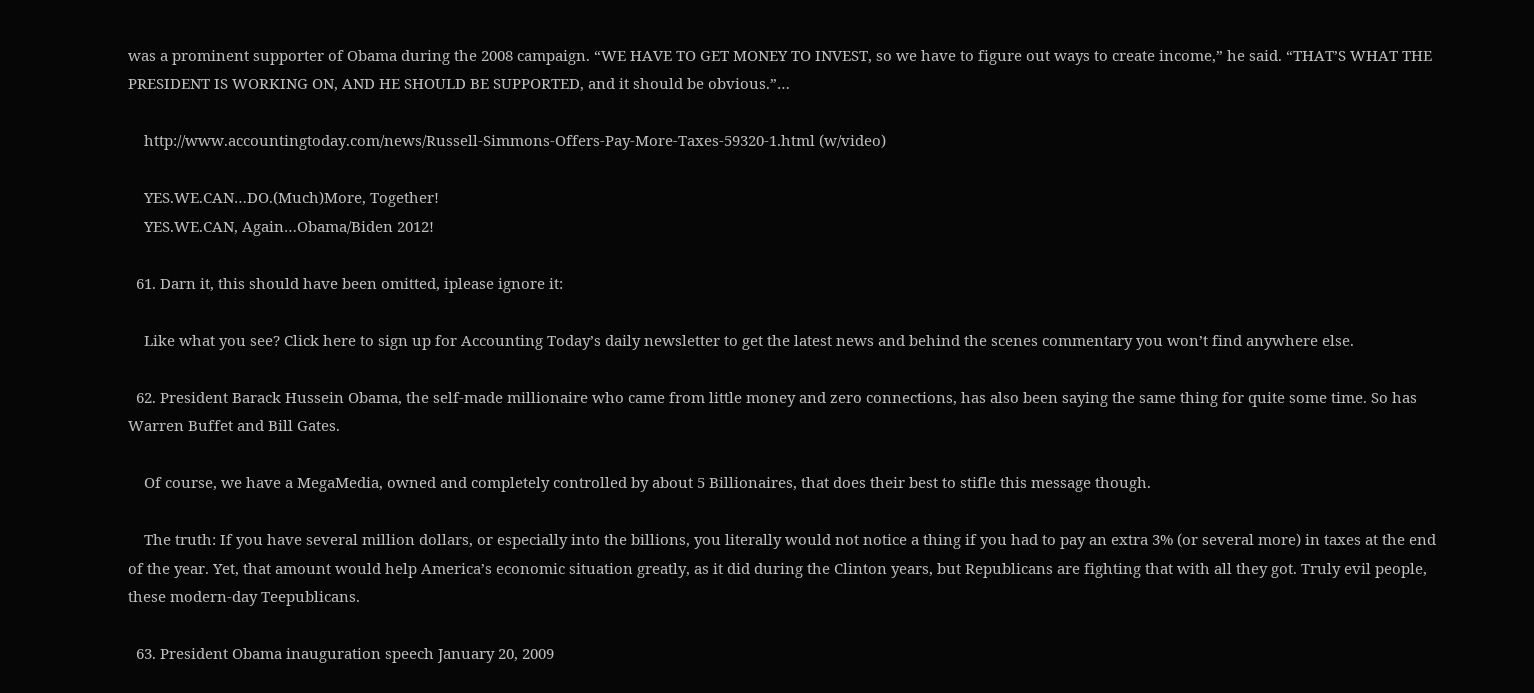was a prominent supporter of Obama during the 2008 campaign. “WE HAVE TO GET MONEY TO INVEST, so we have to figure out ways to create income,” he said. “THAT’S WHAT THE PRESIDENT IS WORKING ON, AND HE SHOULD BE SUPPORTED, and it should be obvious.”…

    http://www.accountingtoday.com/news/Russell-Simmons-Offers-Pay-More-Taxes-59320-1.html (w/video)

    YES.WE.CAN…DO.(Much)More, Together!
    YES.WE.CAN, Again…Obama/Biden 2012!

  61. Darn it, this should have been omitted, iplease ignore it:

    Like what you see? Click here to sign up for Accounting Today’s daily newsletter to get the latest news and behind the scenes commentary you won’t find anywhere else.

  62. President Barack Hussein Obama, the self-made millionaire who came from little money and zero connections, has also been saying the same thing for quite some time. So has Warren Buffet and Bill Gates.

    Of course, we have a MegaMedia, owned and completely controlled by about 5 Billionaires, that does their best to stifle this message though.

    The truth: If you have several million dollars, or especially into the billions, you literally would not notice a thing if you had to pay an extra 3% (or several more) in taxes at the end of the year. Yet, that amount would help America’s economic situation greatly, as it did during the Clinton years, but Republicans are fighting that with all they got. Truly evil people, these modern-day Teepublicans.

  63. President Obama inauguration speech January 20, 2009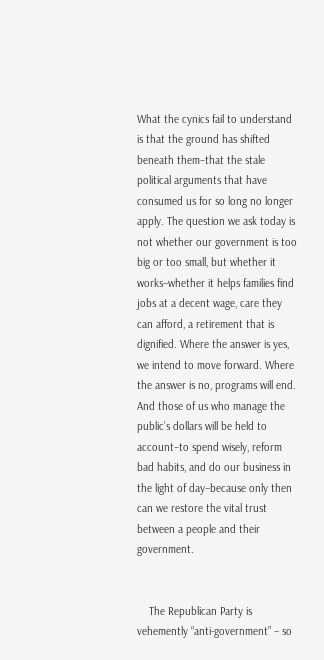What the cynics fail to understand is that the ground has shifted beneath them–that the stale political arguments that have consumed us for so long no longer apply. The question we ask today is not whether our government is too big or too small, but whether it works–whether it helps families find jobs at a decent wage, care they can afford, a retirement that is dignified. Where the answer is yes, we intend to move forward. Where the answer is no, programs will end. And those of us who manage the public’s dollars will be held to account–to spend wisely, reform bad habits, and do our business in the light of day–because only then can we restore the vital trust between a people and their government.


    The Republican Party is vehemently “anti-government” – so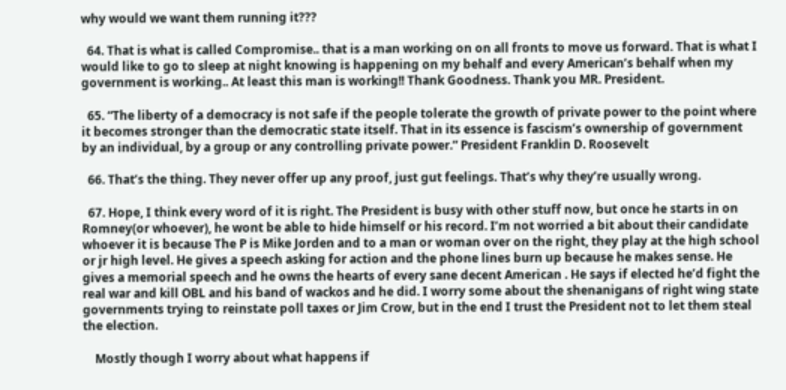why would we want them running it???

  64. That is what is called Compromise.. that is a man working on on all fronts to move us forward. That is what I would like to go to sleep at night knowing is happening on my behalf and every American’s behalf when my government is working.. At least this man is working!! Thank Goodness. Thank you MR. President.

  65. “The liberty of a democracy is not safe if the people tolerate the growth of private power to the point where it becomes stronger than the democratic state itself. That in its essence is fascism’s ownership of government by an individual, by a group or any controlling private power.” President Franklin D. Roosevelt

  66. That’s the thing. They never offer up any proof, just gut feelings. That’s why they’re usually wrong.

  67. Hope, I think every word of it is right. The President is busy with other stuff now, but once he starts in on Romney(or whoever), he wont be able to hide himself or his record. I’m not worried a bit about their candidate whoever it is because The P is Mike Jorden and to a man or woman over on the right, they play at the high school or jr high level. He gives a speech asking for action and the phone lines burn up because he makes sense. He gives a memorial speech and he owns the hearts of every sane decent American . He says if elected he’d fight the real war and kill OBL and his band of wackos and he did. I worry some about the shenanigans of right wing state governments trying to reinstate poll taxes or Jim Crow, but in the end I trust the President not to let them steal the election.

    Mostly though I worry about what happens if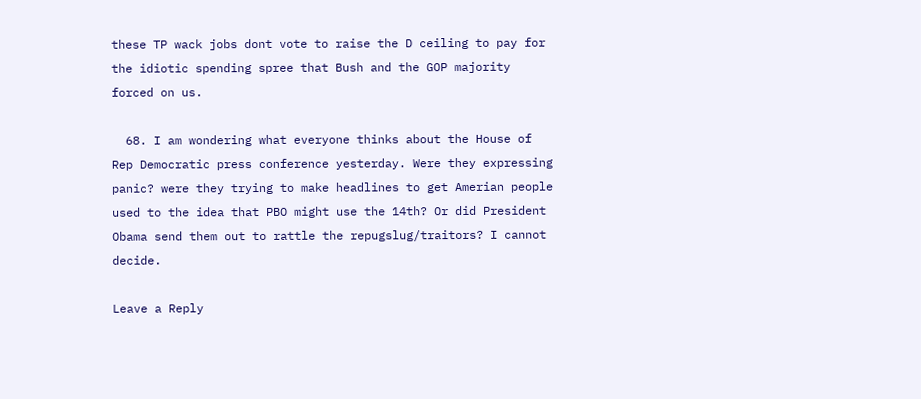these TP wack jobs dont vote to raise the D ceiling to pay for the idiotic spending spree that Bush and the GOP majority forced on us.

  68. I am wondering what everyone thinks about the House of Rep Democratic press conference yesterday. Were they expressing panic? were they trying to make headlines to get Amerian people used to the idea that PBO might use the 14th? Or did President Obama send them out to rattle the repugslug/traitors? I cannot decide.

Leave a Reply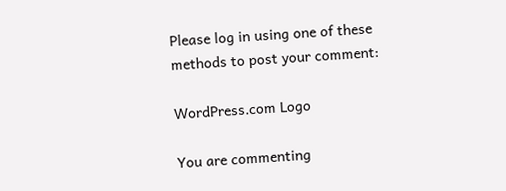Please log in using one of these methods to post your comment:

WordPress.com Logo

You are commenting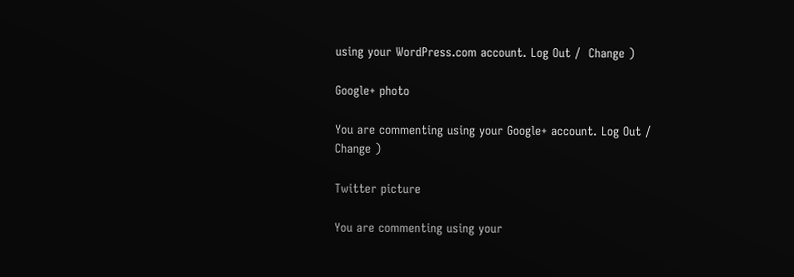using your WordPress.com account. Log Out /  Change )

Google+ photo

You are commenting using your Google+ account. Log Out /  Change )

Twitter picture

You are commenting using your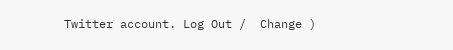Twitter account. Log Out /  Change )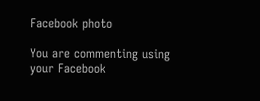Facebook photo

You are commenting using your Facebook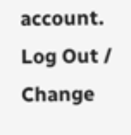account. Log Out /  Change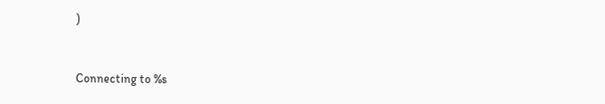)


Connecting to %s